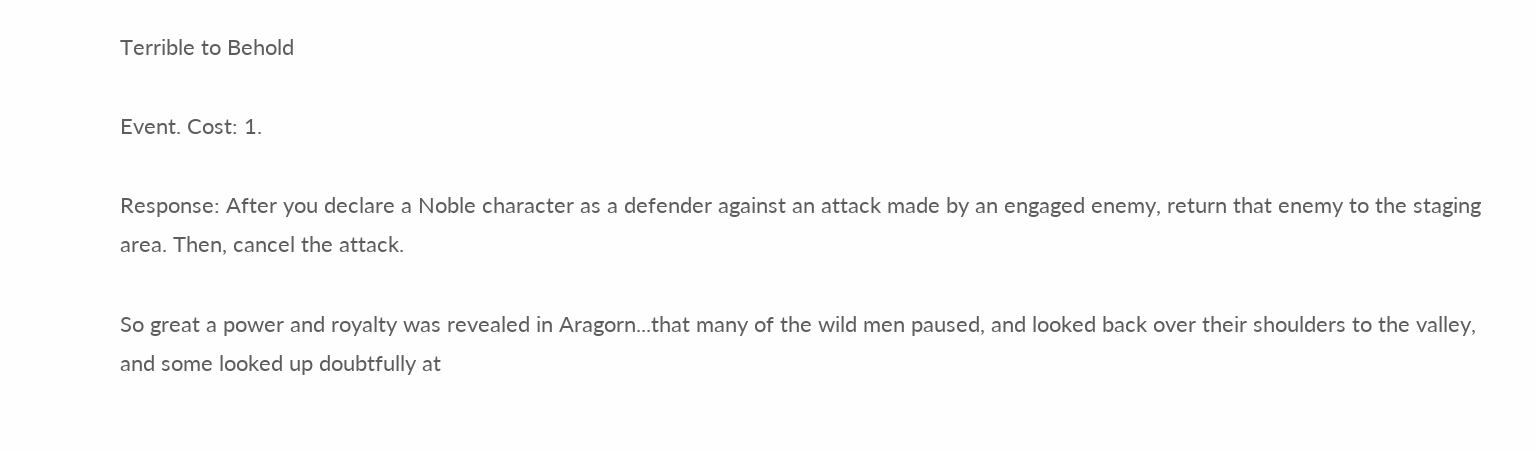Terrible to Behold

Event. Cost: 1.

Response: After you declare a Noble character as a defender against an attack made by an engaged enemy, return that enemy to the staging area. Then, cancel the attack.

So great a power and royalty was revealed in Aragorn...that many of the wild men paused, and looked back over their shoulders to the valley, and some looked up doubtfully at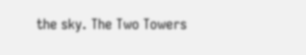the sky. The Two Towers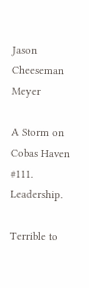Jason Cheeseman Meyer

A Storm on Cobas Haven #111. Leadership.

Terrible to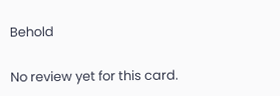Behold

No review yet for this card.